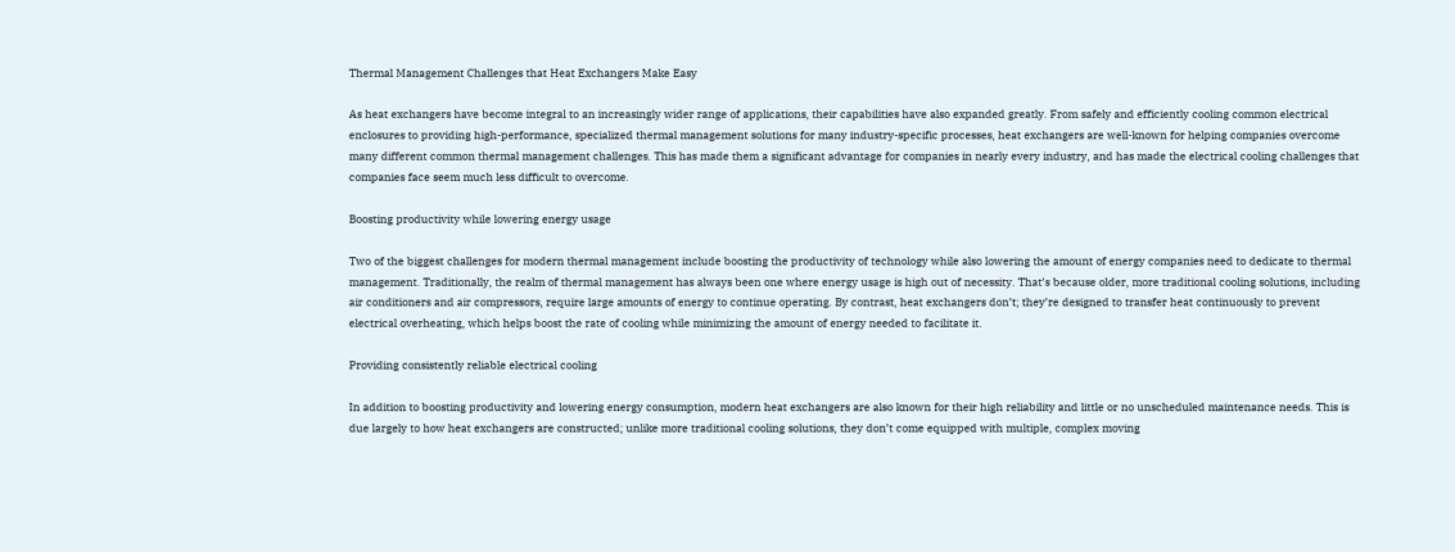Thermal Management Challenges that Heat Exchangers Make Easy

As heat exchangers have become integral to an increasingly wider range of applications, their capabilities have also expanded greatly. From safely and efficiently cooling common electrical enclosures to providing high-performance, specialized thermal management solutions for many industry-specific processes, heat exchangers are well-known for helping companies overcome many different common thermal management challenges. This has made them a significant advantage for companies in nearly every industry, and has made the electrical cooling challenges that companies face seem much less difficult to overcome.

Boosting productivity while lowering energy usage

Two of the biggest challenges for modern thermal management include boosting the productivity of technology while also lowering the amount of energy companies need to dedicate to thermal management. Traditionally, the realm of thermal management has always been one where energy usage is high out of necessity. That’s because older, more traditional cooling solutions, including air conditioners and air compressors, require large amounts of energy to continue operating. By contrast, heat exchangers don’t; they’re designed to transfer heat continuously to prevent electrical overheating, which helps boost the rate of cooling while minimizing the amount of energy needed to facilitate it.

Providing consistently reliable electrical cooling

In addition to boosting productivity and lowering energy consumption, modern heat exchangers are also known for their high reliability and little or no unscheduled maintenance needs. This is due largely to how heat exchangers are constructed; unlike more traditional cooling solutions, they don’t come equipped with multiple, complex moving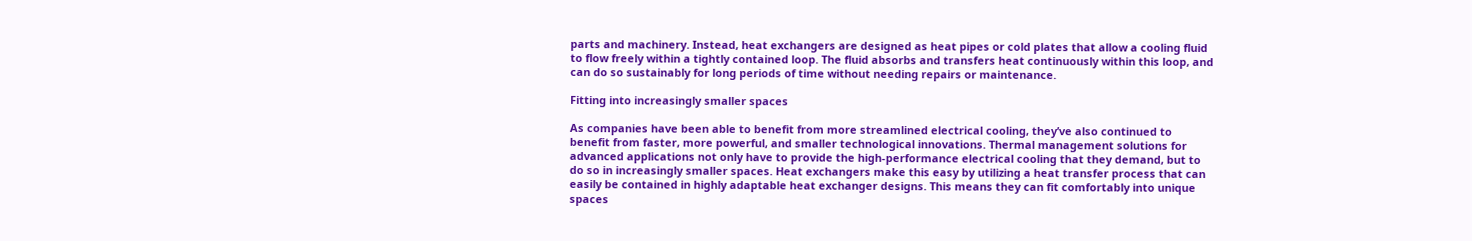parts and machinery. Instead, heat exchangers are designed as heat pipes or cold plates that allow a cooling fluid to flow freely within a tightly contained loop. The fluid absorbs and transfers heat continuously within this loop, and can do so sustainably for long periods of time without needing repairs or maintenance.

Fitting into increasingly smaller spaces

As companies have been able to benefit from more streamlined electrical cooling, they’ve also continued to benefit from faster, more powerful, and smaller technological innovations. Thermal management solutions for advanced applications not only have to provide the high-performance electrical cooling that they demand, but to do so in increasingly smaller spaces. Heat exchangers make this easy by utilizing a heat transfer process that can easily be contained in highly adaptable heat exchanger designs. This means they can fit comfortably into unique spaces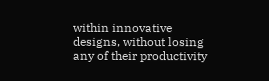within innovative designs, without losing any of their productivity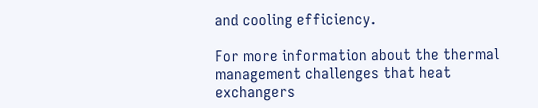and cooling efficiency.

For more information about the thermal management challenges that heat exchangers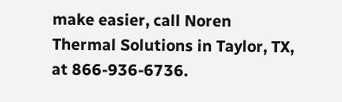make easier, call Noren Thermal Solutions in Taylor, TX, at 866-936-6736.